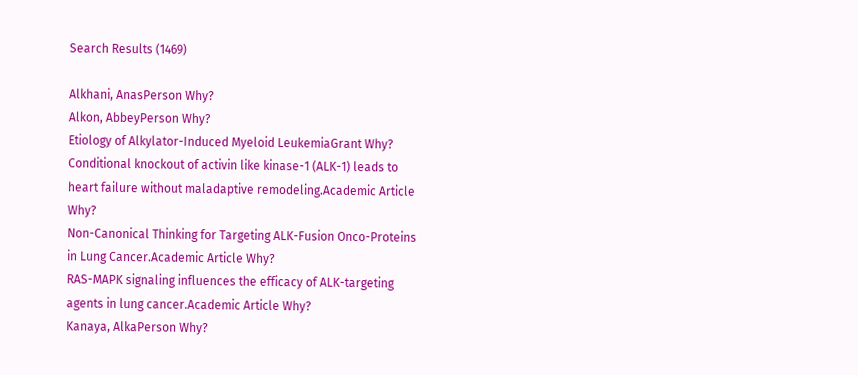Search Results (1469)

Alkhani, AnasPerson Why?
Alkon, AbbeyPerson Why?
Etiology of Alkylator-Induced Myeloid LeukemiaGrant Why?
Conditional knockout of activin like kinase-1 (ALK-1) leads to heart failure without maladaptive remodeling.Academic Article Why?
Non-Canonical Thinking for Targeting ALK-Fusion Onco-Proteins in Lung Cancer.Academic Article Why?
RAS-MAPK signaling influences the efficacy of ALK-targeting agents in lung cancer.Academic Article Why?
Kanaya, AlkaPerson Why?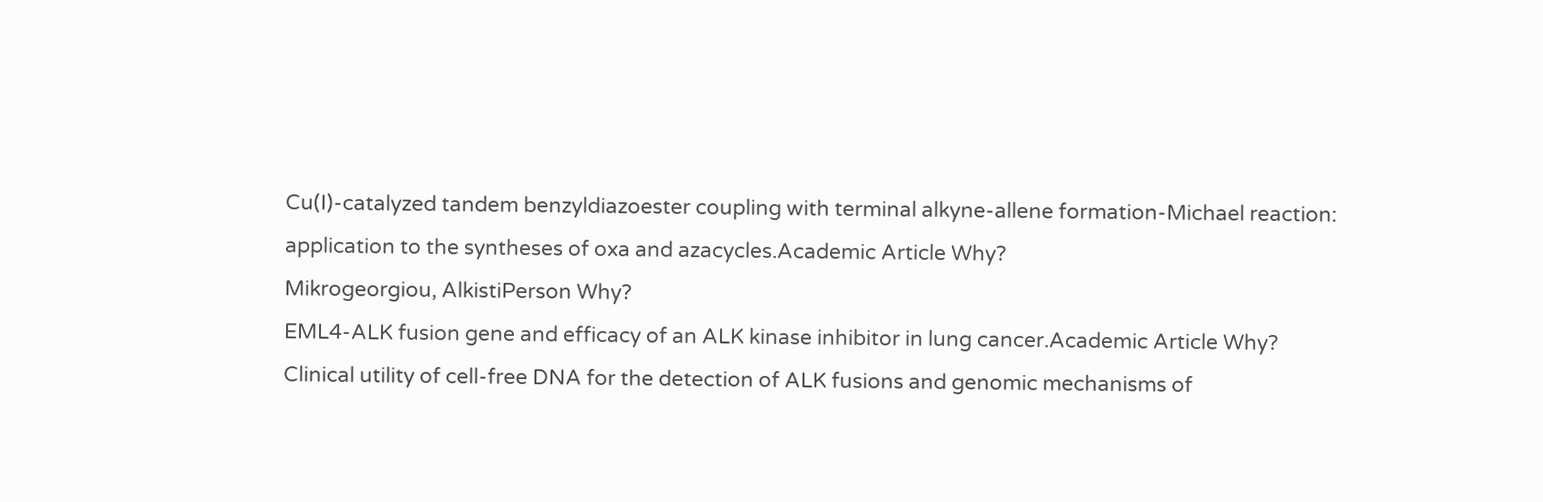Cu(I)-catalyzed tandem benzyldiazoester coupling with terminal alkyne-allene formation-Michael reaction: application to the syntheses of oxa and azacycles.Academic Article Why?
Mikrogeorgiou, AlkistiPerson Why?
EML4-ALK fusion gene and efficacy of an ALK kinase inhibitor in lung cancer.Academic Article Why?
Clinical utility of cell-free DNA for the detection of ALK fusions and genomic mechanisms of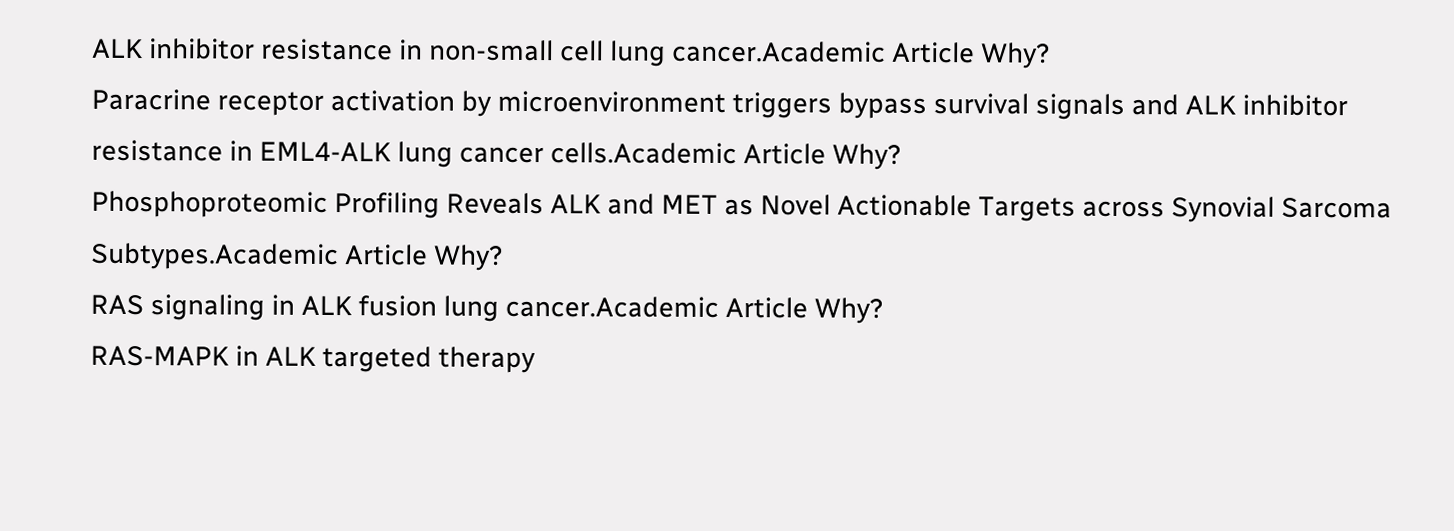ALK inhibitor resistance in non-small cell lung cancer.Academic Article Why?
Paracrine receptor activation by microenvironment triggers bypass survival signals and ALK inhibitor resistance in EML4-ALK lung cancer cells.Academic Article Why?
Phosphoproteomic Profiling Reveals ALK and MET as Novel Actionable Targets across Synovial Sarcoma Subtypes.Academic Article Why?
RAS signaling in ALK fusion lung cancer.Academic Article Why?
RAS-MAPK in ALK targeted therapy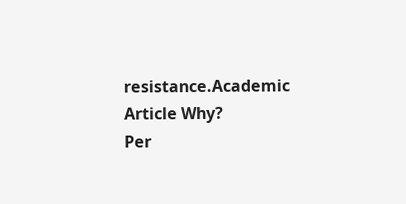resistance.Academic Article Why?
Per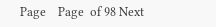Page    Page  of 98 Next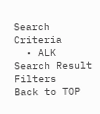Search Criteria
  • ALK
Search Result Filters
Back to TOP